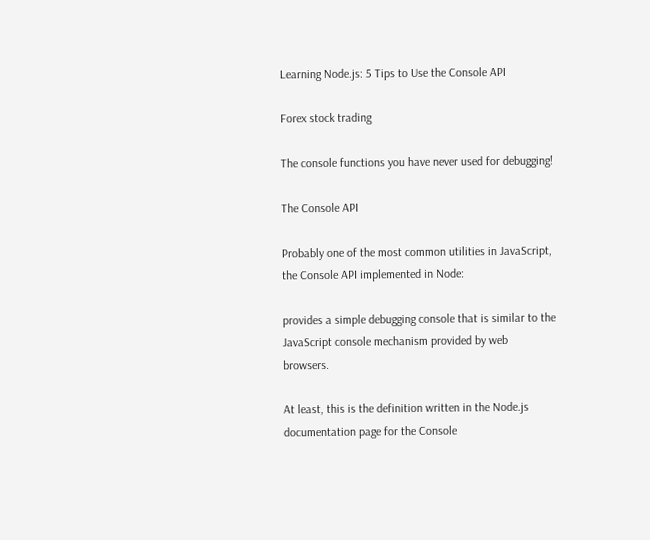Learning Node.js: 5 Tips to Use the Console API

Forex stock trading

The console functions you have never used for debugging!

The Console API

Probably one of the most common utilities in JavaScript, the Console API implemented in Node:

provides a simple debugging console that is similar to the JavaScript console mechanism provided by web browsers.

At least, this is the definition written in the Node.js documentation page for the Console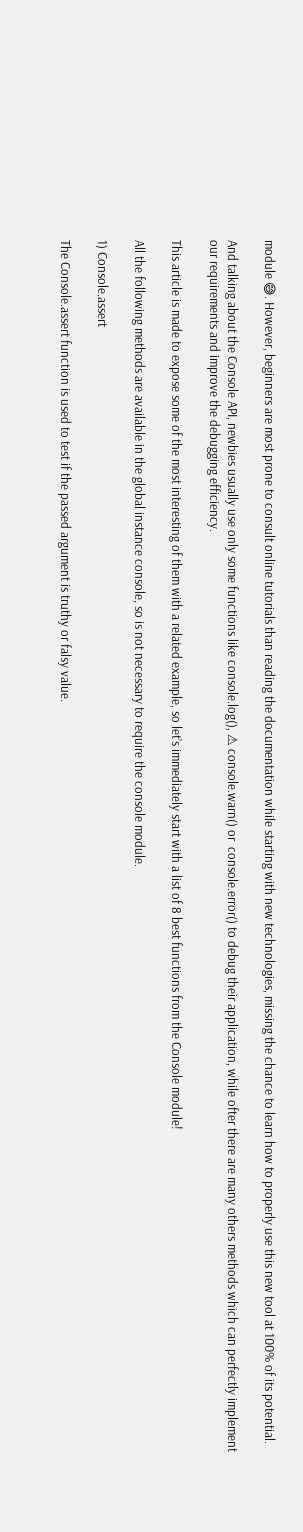module 😅. However, beginners are most prone to consult online tutorials than reading the documentation while starting with new technologies, missing the chance to learn how to properly use this new tool at 100% of its potential.

And talking about the Console API, newbies usually use only some functions like console.log(), ⚠ console.warn() or  console.error() to debug their application, while ofter there are many others methods which can perfectly implement our requirements and improve the debugging efficiency.

This article is made to expose some of the most interesting of them with a related example, so let’s immediately start with a list of 8 best functions from the Console module!

All the following methods are available in the global instance console, so is not necessary to require the console module.

1) Console.assert

The Console.assert function is used to test if the passed argument is truthy or falsy value.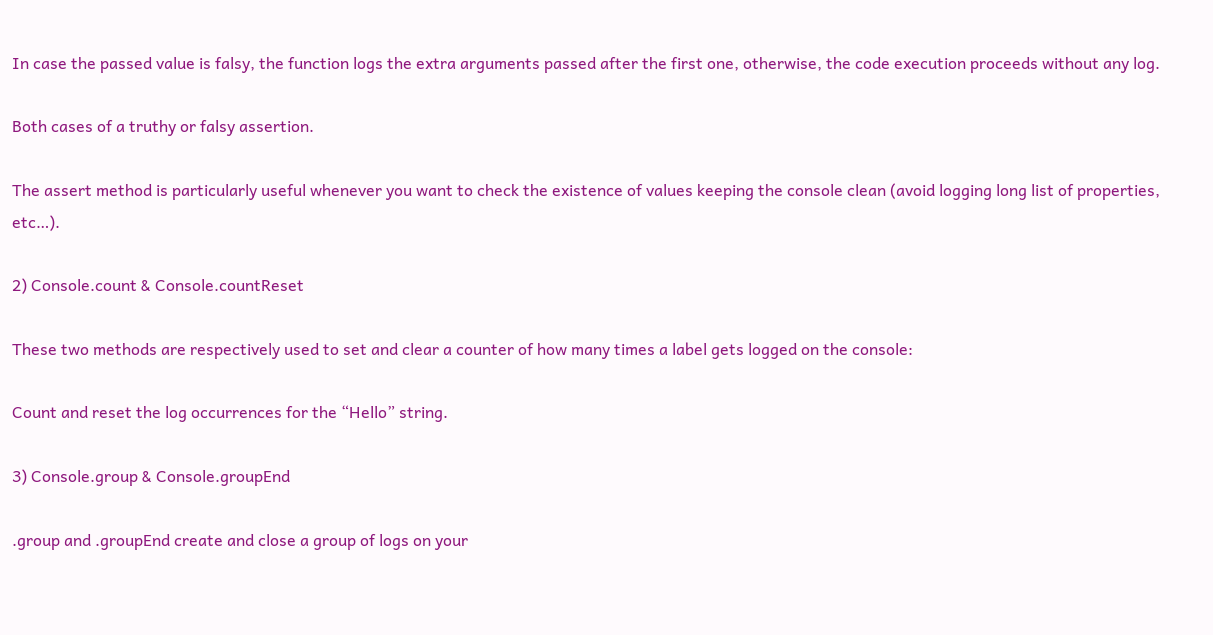In case the passed value is falsy, the function logs the extra arguments passed after the first one, otherwise, the code execution proceeds without any log.

Both cases of a truthy or falsy assertion.

The assert method is particularly useful whenever you want to check the existence of values keeping the console clean (avoid logging long list of properties, etc…).

2) Console.count & Console.countReset

These two methods are respectively used to set and clear a counter of how many times a label gets logged on the console:

Count and reset the log occurrences for the “Hello” string.

3) Console.group & Console.groupEnd

.group and .groupEnd create and close a group of logs on your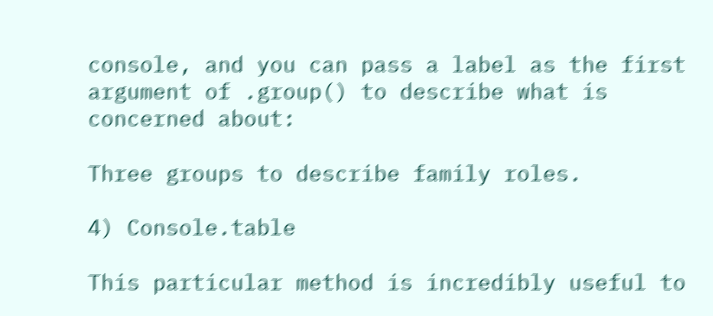console, and you can pass a label as the first argument of .group() to describe what is concerned about:

Three groups to describe family roles.

4) Console.table

This particular method is incredibly useful to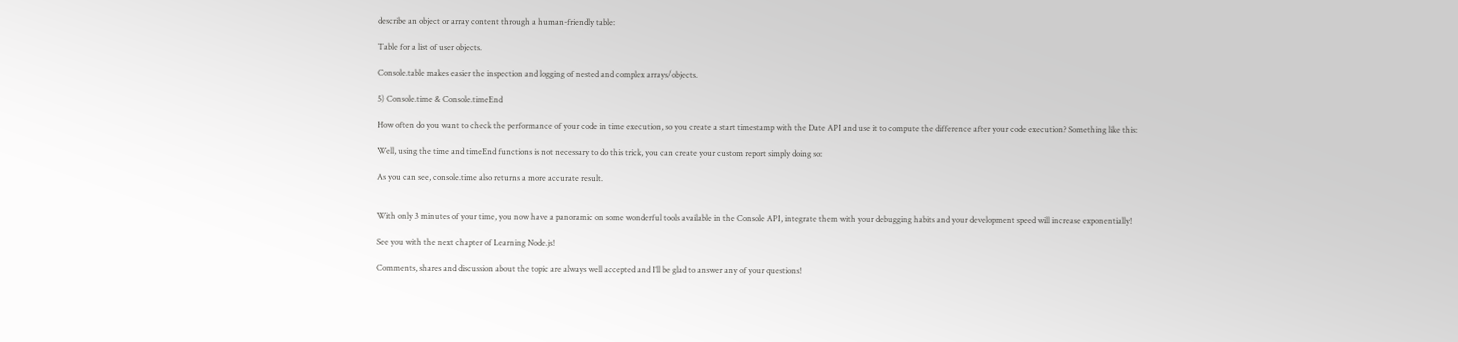describe an object or array content through a human-friendly table:

Table for a list of user objects.

Console.table makes easier the inspection and logging of nested and complex arrays/objects.

5) Console.time & Console.timeEnd

How often do you want to check the performance of your code in time execution, so you create a start timestamp with the Date API and use it to compute the difference after your code execution? Something like this:

Well, using the time and timeEnd functions is not necessary to do this trick, you can create your custom report simply doing so:

As you can see, console.time also returns a more accurate result.


With only 3 minutes of your time, you now have a panoramic on some wonderful tools available in the Console API, integrate them with your debugging habits and your development speed will increase exponentially!

See you with the next chapter of Learning Node.js!

Comments, shares and discussion about the topic are always well accepted and I’ll be glad to answer any of your questions!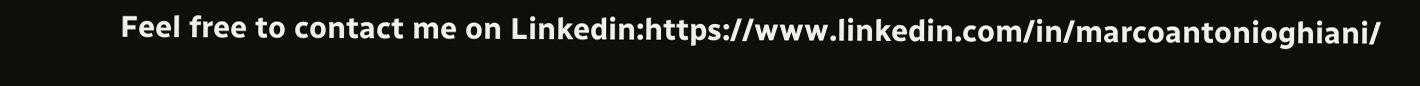Feel free to contact me on Linkedin:https://www.linkedin.com/in/marcoantonioghiani/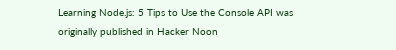Learning Node.js: 5 Tips to Use the Console API was originally published in Hacker Noon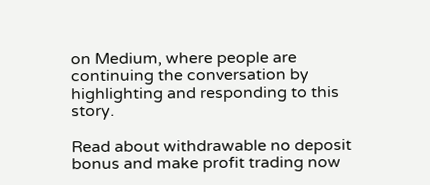on Medium, where people are continuing the conversation by highlighting and responding to this story.

Read about withdrawable no deposit bonus and make profit trading now